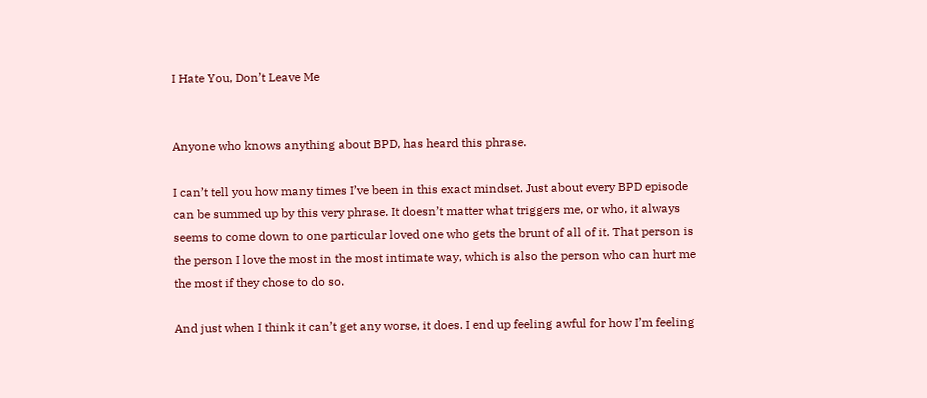I Hate You, Don’t Leave Me


Anyone who knows anything about BPD, has heard this phrase.

I can’t tell you how many times I’ve been in this exact mindset. Just about every BPD episode can be summed up by this very phrase. It doesn’t matter what triggers me, or who, it always seems to come down to one particular loved one who gets the brunt of all of it. That person is the person I love the most in the most intimate way, which is also the person who can hurt me the most if they chose to do so.

And just when I think it can’t get any worse, it does. I end up feeling awful for how I’m feeling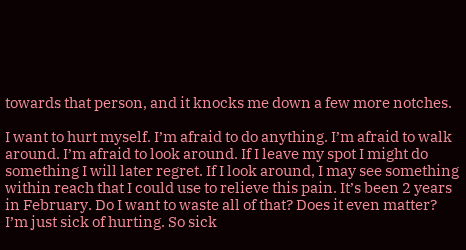towards that person, and it knocks me down a few more notches.

I want to hurt myself. I’m afraid to do anything. I’m afraid to walk around. I’m afraid to look around. If I leave my spot I might do something I will later regret. If I look around, I may see something within reach that I could use to relieve this pain. It’s been 2 years in February. Do I want to waste all of that? Does it even matter? I’m just sick of hurting. So sick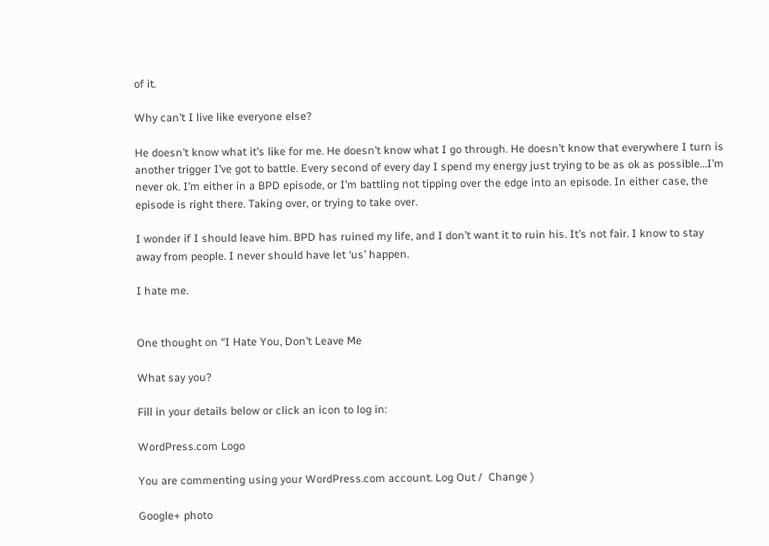of it.

Why can’t I live like everyone else?

He doesn’t know what it’s like for me. He doesn’t know what I go through. He doesn’t know that everywhere I turn is another trigger I’ve got to battle. Every second of every day I spend my energy just trying to be as ok as possible…I’m never ok. I’m either in a BPD episode, or I’m battling not tipping over the edge into an episode. In either case, the episode is right there. Taking over, or trying to take over.

I wonder if I should leave him. BPD has ruined my life, and I don’t want it to ruin his. It’s not fair. I know to stay away from people. I never should have let ‘us’ happen.

I hate me.


One thought on “I Hate You, Don’t Leave Me

What say you?

Fill in your details below or click an icon to log in:

WordPress.com Logo

You are commenting using your WordPress.com account. Log Out /  Change )

Google+ photo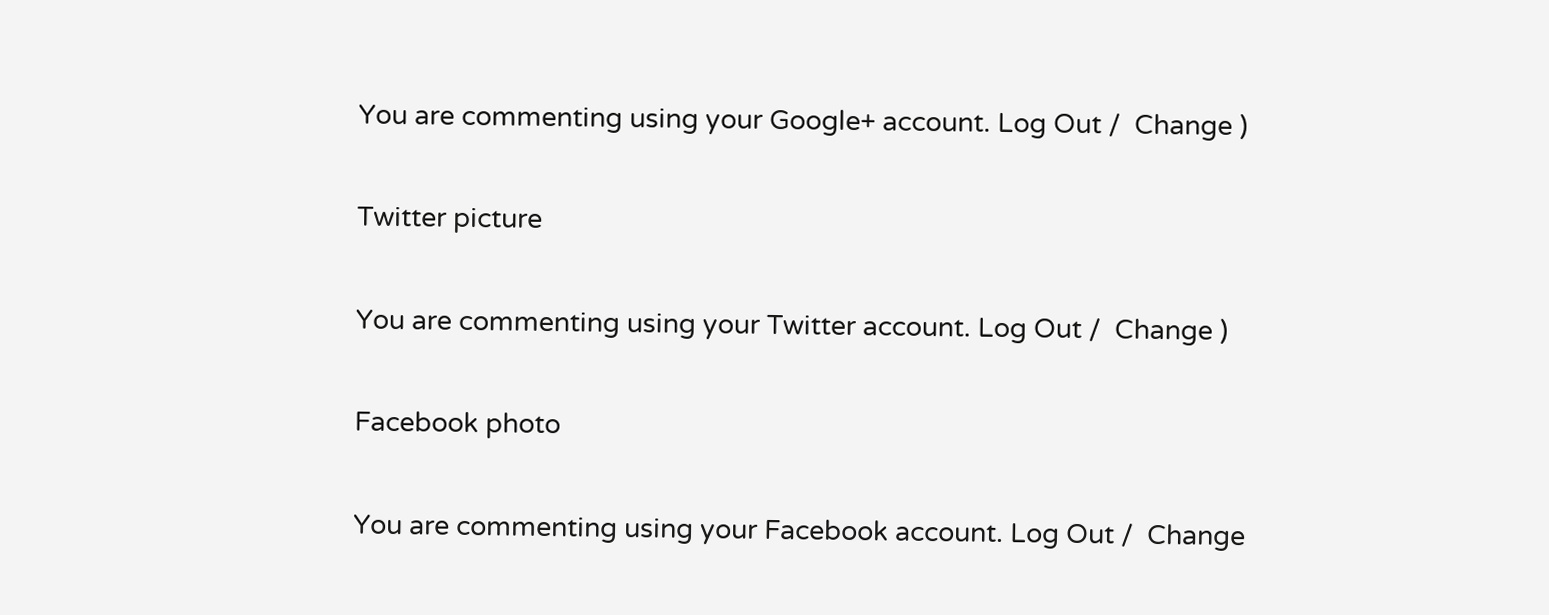You are commenting using your Google+ account. Log Out /  Change )

Twitter picture

You are commenting using your Twitter account. Log Out /  Change )

Facebook photo

You are commenting using your Facebook account. Log Out /  Change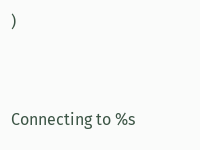)


Connecting to %s